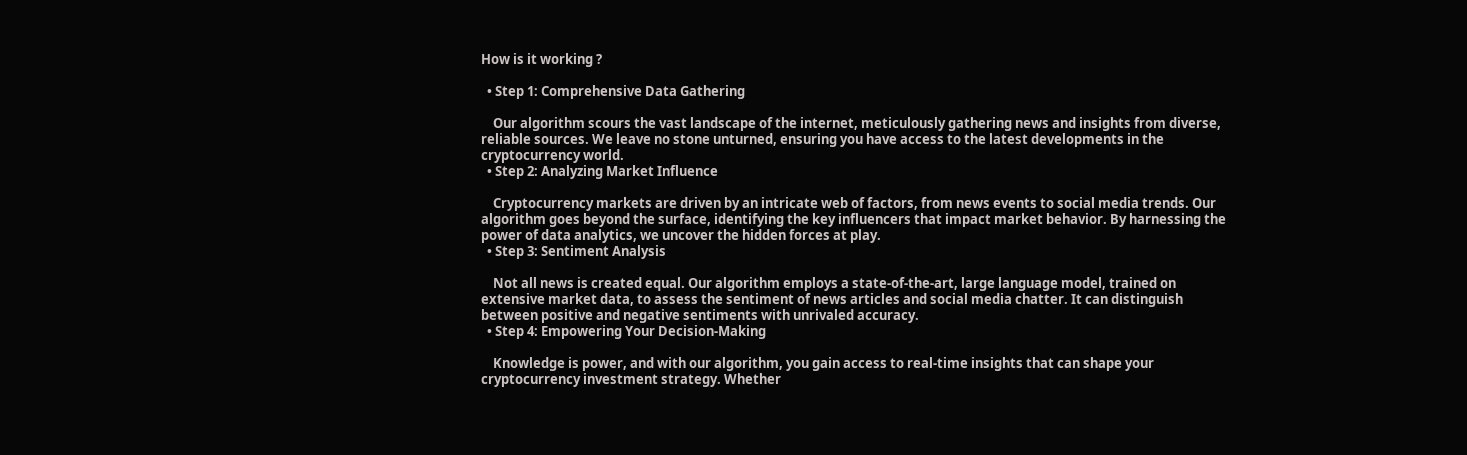How is it working ?

  • Step 1: Comprehensive Data Gathering

    Our algorithm scours the vast landscape of the internet, meticulously gathering news and insights from diverse, reliable sources. We leave no stone unturned, ensuring you have access to the latest developments in the cryptocurrency world.
  • Step 2: Analyzing Market Influence

    Cryptocurrency markets are driven by an intricate web of factors, from news events to social media trends. Our algorithm goes beyond the surface, identifying the key influencers that impact market behavior. By harnessing the power of data analytics, we uncover the hidden forces at play.
  • Step 3: Sentiment Analysis

    Not all news is created equal. Our algorithm employs a state-of-the-art, large language model, trained on extensive market data, to assess the sentiment of news articles and social media chatter. It can distinguish between positive and negative sentiments with unrivaled accuracy.
  • Step 4: Empowering Your Decision-Making

    Knowledge is power, and with our algorithm, you gain access to real-time insights that can shape your cryptocurrency investment strategy. Whether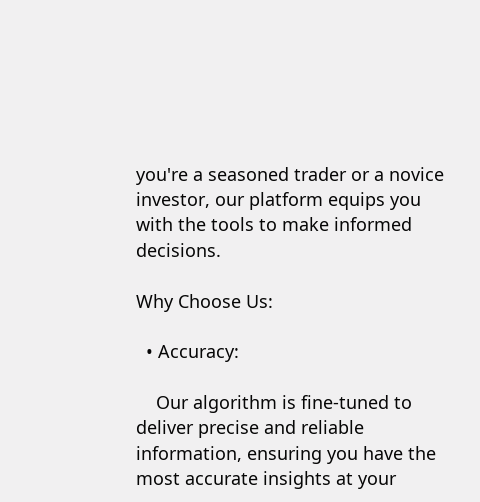you're a seasoned trader or a novice investor, our platform equips you with the tools to make informed decisions.

Why Choose Us:

  • Accuracy:

    Our algorithm is fine-tuned to deliver precise and reliable information, ensuring you have the most accurate insights at your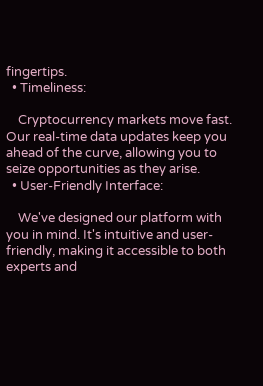fingertips.
  • Timeliness:

    Cryptocurrency markets move fast. Our real-time data updates keep you ahead of the curve, allowing you to seize opportunities as they arise.
  • User-Friendly Interface:

    We've designed our platform with you in mind. It's intuitive and user-friendly, making it accessible to both experts and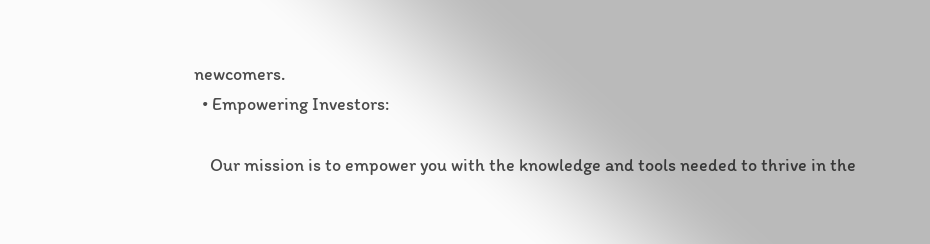newcomers.
  • Empowering Investors:

    Our mission is to empower you with the knowledge and tools needed to thrive in the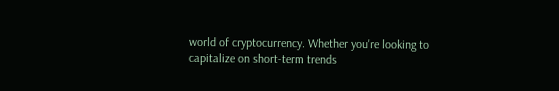world of cryptocurrency. Whether you're looking to capitalize on short-term trends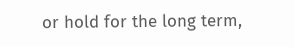or hold for the long term,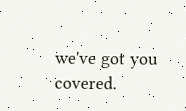we've got you covered.